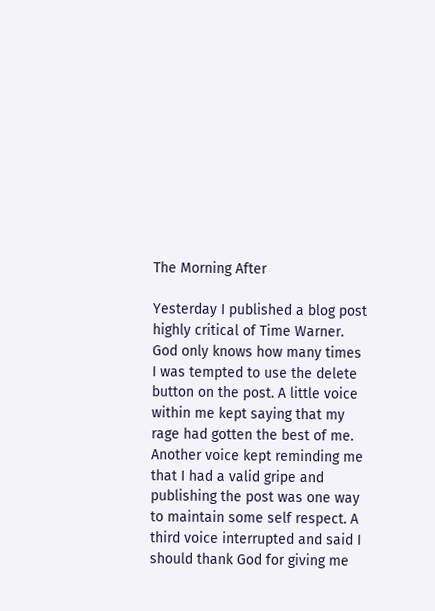The Morning After

Yesterday I published a blog post highly critical of Time Warner. God only knows how many times I was tempted to use the delete button on the post. A little voice within me kept saying that my rage had gotten the best of me. Another voice kept reminding me that I had a valid gripe and publishing the post was one way to maintain some self respect. A third voice interrupted and said I should thank God for giving me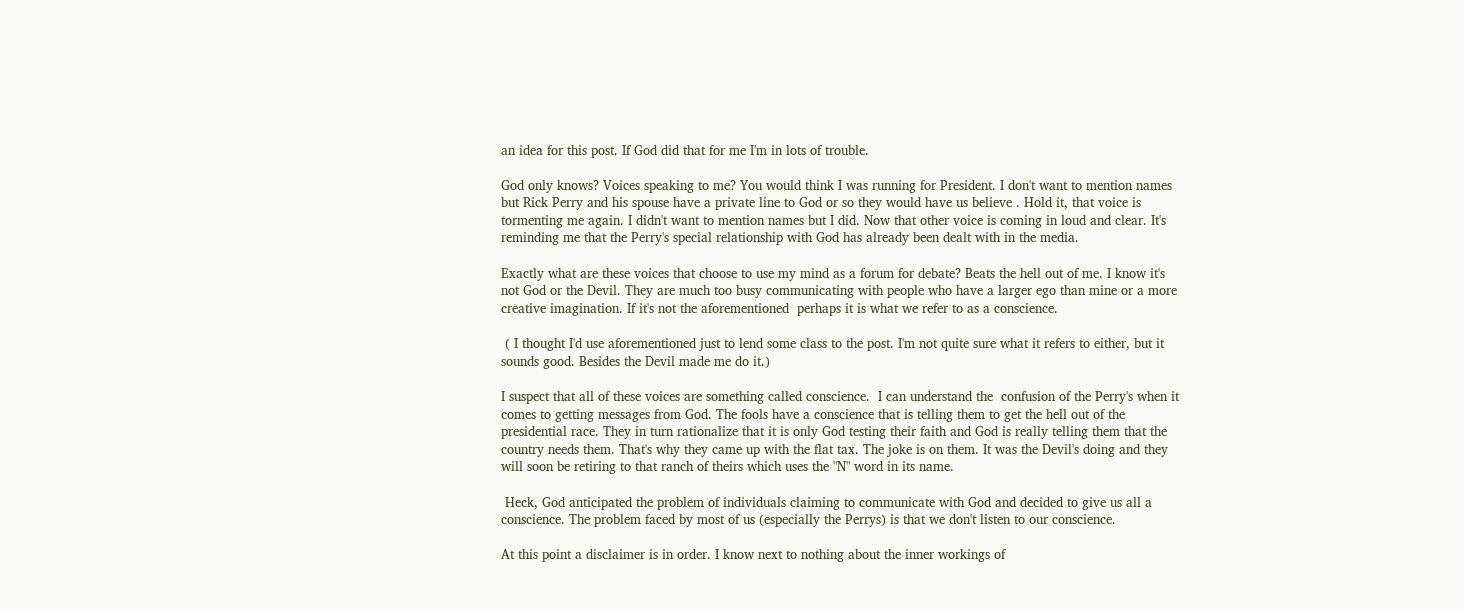an idea for this post. If God did that for me I'm in lots of trouble.

God only knows? Voices speaking to me? You would think I was running for President. I don't want to mention names but Rick Perry and his spouse have a private line to God or so they would have us believe . Hold it, that voice is tormenting me again. I didn't want to mention names but I did. Now that other voice is coming in loud and clear. It's reminding me that the Perry's special relationship with God has already been dealt with in the media.

Exactly what are these voices that choose to use my mind as a forum for debate? Beats the hell out of me. I know it's not God or the Devil. They are much too busy communicating with people who have a larger ego than mine or a more creative imagination. If it's not the aforementioned  perhaps it is what we refer to as a conscience.

 ( I thought I'd use aforementioned just to lend some class to the post. I'm not quite sure what it refers to either, but it sounds good. Besides the Devil made me do it.)

I suspect that all of these voices are something called conscience.  I can understand the  confusion of the Perry's when it comes to getting messages from God. The fools have a conscience that is telling them to get the hell out of the presidential race. They in turn rationalize that it is only God testing their faith and God is really telling them that the country needs them. That's why they came up with the flat tax. The joke is on them. It was the Devil's doing and they will soon be retiring to that ranch of theirs which uses the "N" word in its name.

 Heck, God anticipated the problem of individuals claiming to communicate with God and decided to give us all a conscience. The problem faced by most of us (especially the Perrys) is that we don't listen to our conscience.

At this point a disclaimer is in order. I know next to nothing about the inner workings of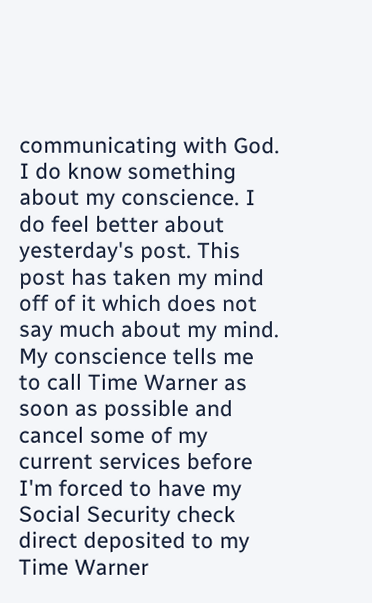communicating with God. I do know something about my conscience. I do feel better about yesterday's post. This post has taken my mind off of it which does not say much about my mind. My conscience tells me to call Time Warner as soon as possible and cancel some of my current services before I'm forced to have my Social Security check direct deposited to my Time Warner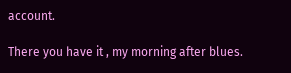account.

There you have it , my morning after blues.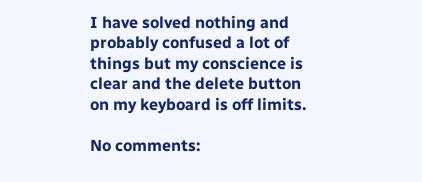I have solved nothing and probably confused a lot of things but my conscience is clear and the delete button on my keyboard is off limits.

No comments: